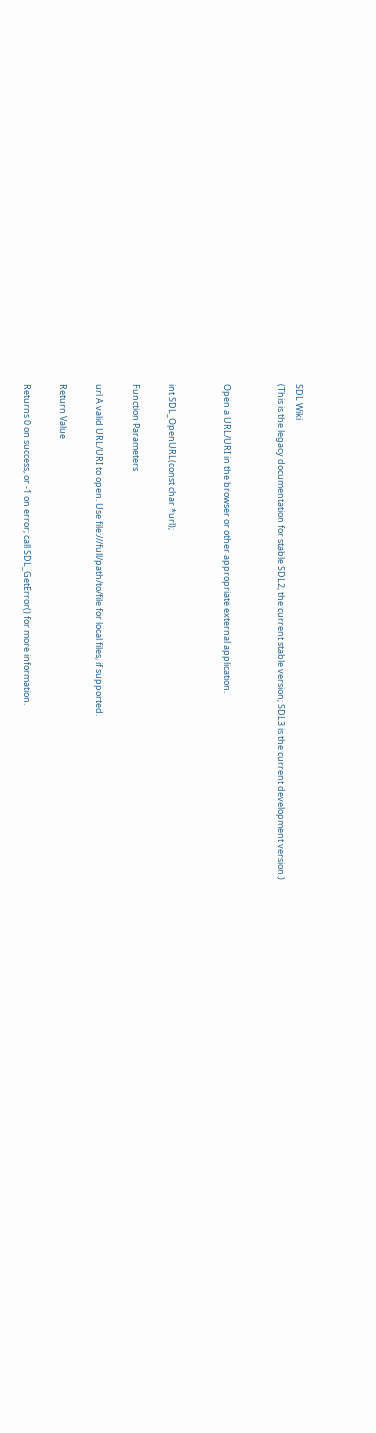SDL Wiki
(This is the legacy documentation for stable SDL2, the current stable version; SDL3 is the current development version.)


Open a URL/URI in the browser or other appropriate external application.


int SDL_OpenURL(const char *url);

Function Parameters

url A valid URL/URI to open. Use file:///full/path/to/file for local files, if supported.

Return Value

Returns 0 on success, or -1 on error; call SDL_GetError() for more information.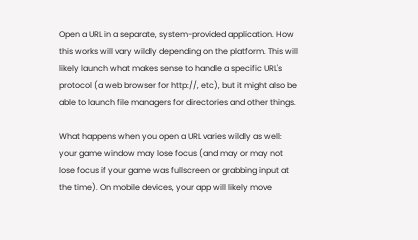Open a URL in a separate, system-provided application. How this works will vary wildly depending on the platform. This will likely launch what makes sense to handle a specific URL's protocol (a web browser for http://, etc), but it might also be able to launch file managers for directories and other things.

What happens when you open a URL varies wildly as well: your game window may lose focus (and may or may not lose focus if your game was fullscreen or grabbing input at the time). On mobile devices, your app will likely move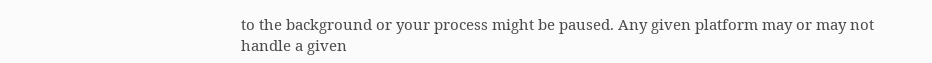to the background or your process might be paused. Any given platform may or may not handle a given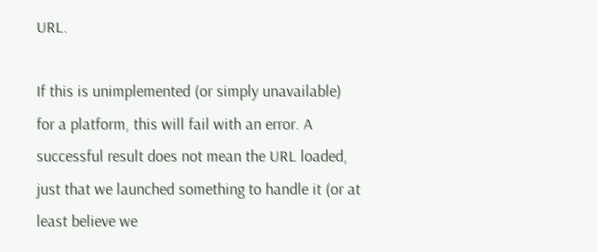URL.

If this is unimplemented (or simply unavailable) for a platform, this will fail with an error. A successful result does not mean the URL loaded, just that we launched something to handle it (or at least believe we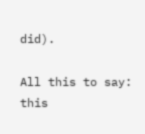did).

All this to say: this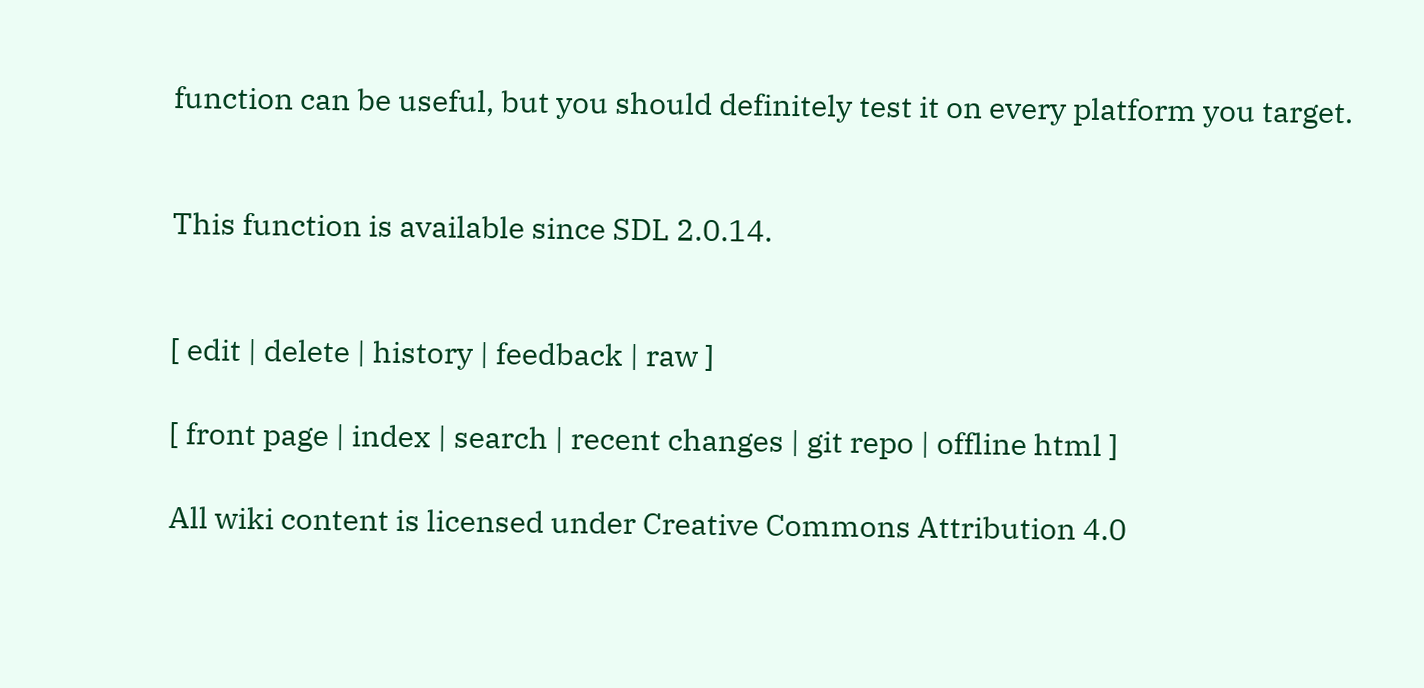function can be useful, but you should definitely test it on every platform you target.


This function is available since SDL 2.0.14.


[ edit | delete | history | feedback | raw ]

[ front page | index | search | recent changes | git repo | offline html ]

All wiki content is licensed under Creative Commons Attribution 4.0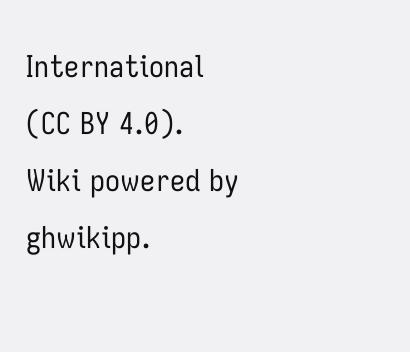International (CC BY 4.0).
Wiki powered by ghwikipp.